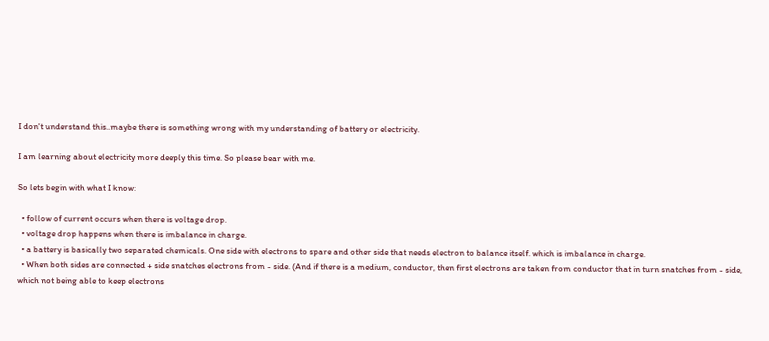I don't understand this..maybe there is something wrong with my understanding of battery or electricity.

I am learning about electricity more deeply this time. So please bear with me.

So lets begin with what I know:

  • follow of current occurs when there is voltage drop.
  • voltage drop happens when there is imbalance in charge.
  • a battery is basically two separated chemicals. One side with electrons to spare and other side that needs electron to balance itself. which is imbalance in charge.
  • When both sides are connected + side snatches electrons from - side. (And if there is a medium, conductor, then first electrons are taken from conductor that in turn snatches from - side, which not being able to keep electrons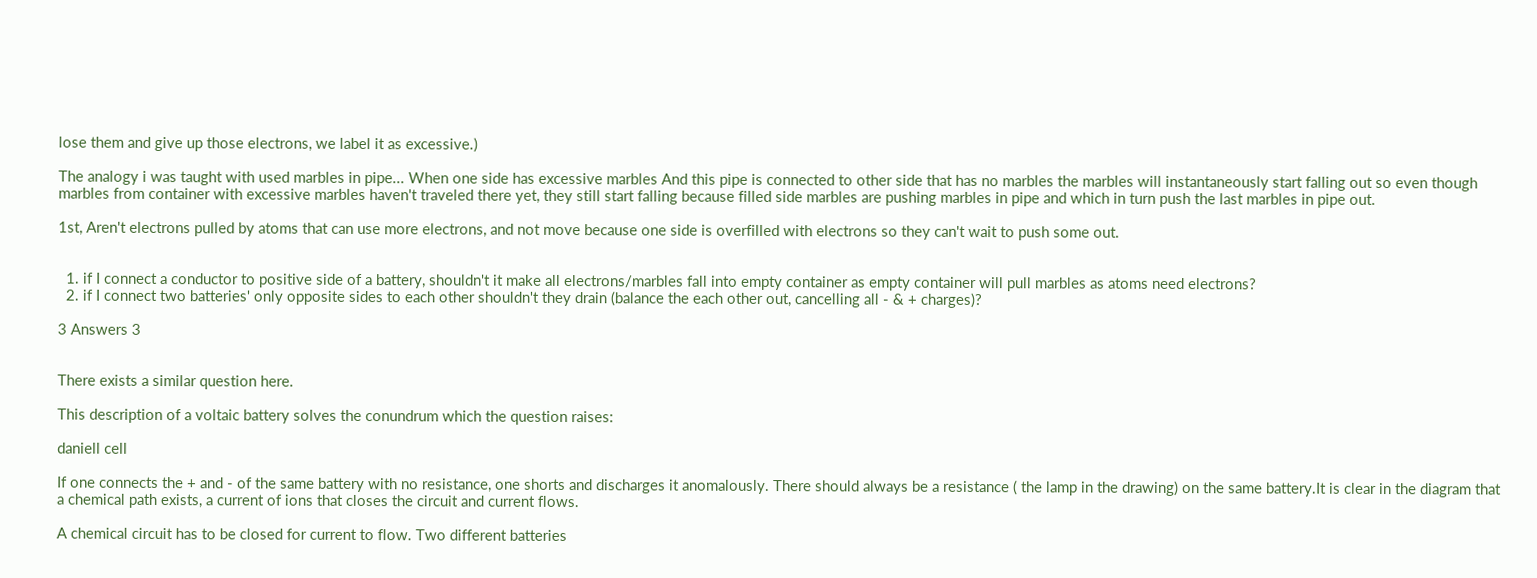lose them and give up those electrons, we label it as excessive.)

The analogy i was taught with used marbles in pipe... When one side has excessive marbles And this pipe is connected to other side that has no marbles the marbles will instantaneously start falling out so even though marbles from container with excessive marbles haven't traveled there yet, they still start falling because filled side marbles are pushing marbles in pipe and which in turn push the last marbles in pipe out.

1st, Aren't electrons pulled by atoms that can use more electrons, and not move because one side is overfilled with electrons so they can't wait to push some out.


  1. if I connect a conductor to positive side of a battery, shouldn't it make all electrons/marbles fall into empty container as empty container will pull marbles as atoms need electrons?
  2. if I connect two batteries' only opposite sides to each other shouldn't they drain (balance the each other out, cancelling all - & + charges)?

3 Answers 3


There exists a similar question here.

This description of a voltaic battery solves the conundrum which the question raises:

daniell cell

If one connects the + and - of the same battery with no resistance, one shorts and discharges it anomalously. There should always be a resistance ( the lamp in the drawing) on the same battery.It is clear in the diagram that a chemical path exists, a current of ions that closes the circuit and current flows.

A chemical circuit has to be closed for current to flow. Two different batteries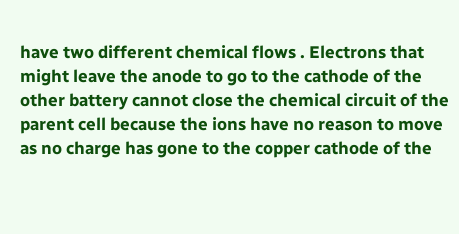have two different chemical flows . Electrons that might leave the anode to go to the cathode of the other battery cannot close the chemical circuit of the parent cell because the ions have no reason to move as no charge has gone to the copper cathode of the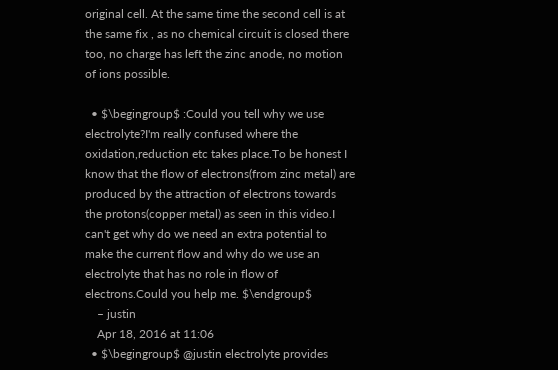original cell. At the same time the second cell is at the same fix , as no chemical circuit is closed there too, no charge has left the zinc anode, no motion of ions possible.

  • $\begingroup$ :Could you tell why we use electrolyte?I'm really confused where the oxidation,reduction etc takes place.To be honest I know that the flow of electrons(from zinc metal) are produced by the attraction of electrons towards the protons(copper metal) as seen in this video.I can't get why do we need an extra potential to make the current flow and why do we use an electrolyte that has no role in flow of electrons.Could you help me. $\endgroup$
    – justin
    Apr 18, 2016 at 11:06
  • $\begingroup$ @justin electrolyte provides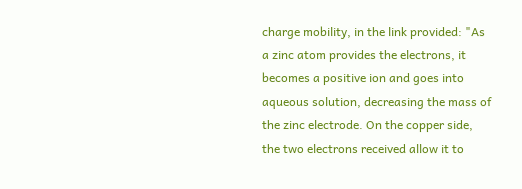charge mobility, in the link provided: "As a zinc atom provides the electrons, it becomes a positive ion and goes into aqueous solution, decreasing the mass of the zinc electrode. On the copper side, the two electrons received allow it to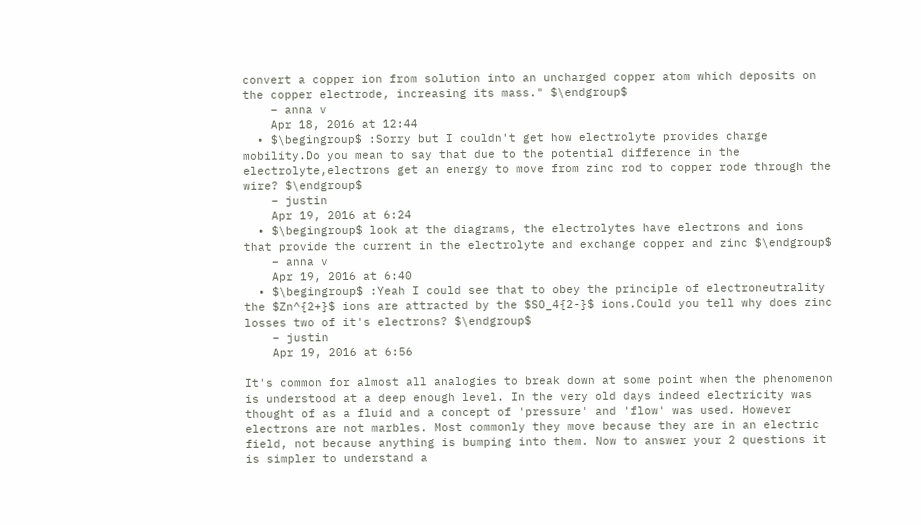convert a copper ion from solution into an uncharged copper atom which deposits on the copper electrode, increasing its mass." $\endgroup$
    – anna v
    Apr 18, 2016 at 12:44
  • $\begingroup$ :Sorry but I couldn't get how electrolyte provides charge mobility.Do you mean to say that due to the potential difference in the electrolyte,electrons get an energy to move from zinc rod to copper rode through the wire? $\endgroup$
    – justin
    Apr 19, 2016 at 6:24
  • $\begingroup$ look at the diagrams, the electrolytes have electrons and ions that provide the current in the electrolyte and exchange copper and zinc $\endgroup$
    – anna v
    Apr 19, 2016 at 6:40
  • $\begingroup$ :Yeah I could see that to obey the principle of electroneutrality the $Zn^{2+}$ ions are attracted by the $SO_4{2-}$ ions.Could you tell why does zinc losses two of it's electrons? $\endgroup$
    – justin
    Apr 19, 2016 at 6:56

It's common for almost all analogies to break down at some point when the phenomenon is understood at a deep enough level. In the very old days indeed electricity was thought of as a fluid and a concept of 'pressure' and 'flow' was used. However electrons are not marbles. Most commonly they move because they are in an electric field, not because anything is bumping into them. Now to answer your 2 questions it is simpler to understand a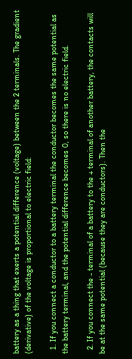battery as a thing that exerts a potential difference (voltage) between the 2 terminals. The gradient (derivative) of the voltage is proportional to electric field:

  1. If you connect a conductor to a battery terminal the conductor becomes the same potential as the battery terminal, and the potential difference becomes 0, so there is no electric field.

  2. If you connect the - terminal of a battery to the + terminal of another battery, the contacts will be at the same potential (because they are conductors). Then the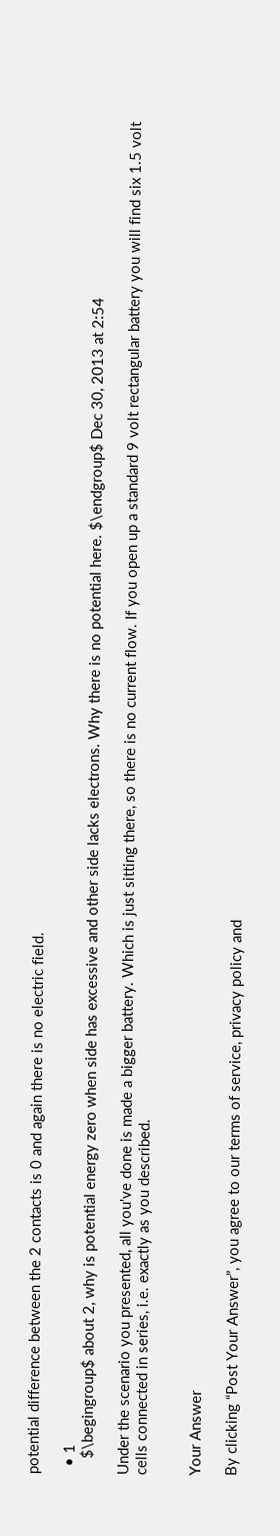potential difference between the 2 contacts is 0 and again there is no electric field.

  • 1
    $\begingroup$ about 2, why is potential energy zero when side has excessive and other side lacks electrons. Why there is no potential here. $\endgroup$ Dec 30, 2013 at 2:54

Under the scenario you presented, all you've done is made a bigger battery. Which is just sitting there, so there is no current flow. If you open up a standard 9 volt rectangular battery you will find six 1.5 volt cells connected in series, i.e. exactly as you described.


Your Answer

By clicking “Post Your Answer”, you agree to our terms of service, privacy policy and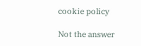cookie policy

Not the answer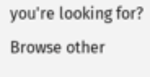you're looking for? Browse other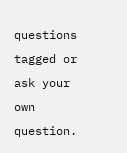questions tagged or ask your own question.